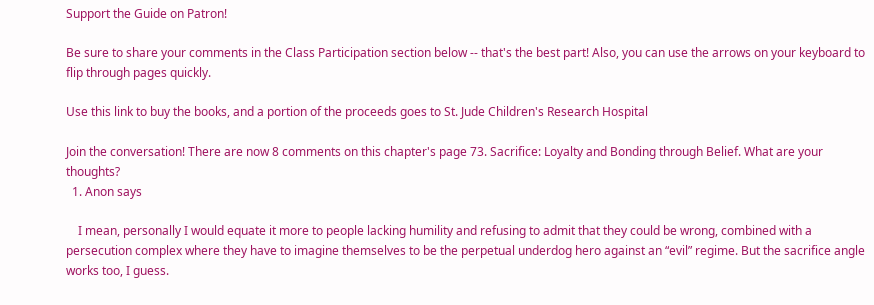Support the Guide on Patron!

Be sure to share your comments in the Class Participation section below -- that's the best part! Also, you can use the arrows on your keyboard to flip through pages quickly.

Use this link to buy the books, and a portion of the proceeds goes to St. Jude Children's Research Hospital

Join the conversation! There are now 8 comments on this chapter's page 73. Sacrifice: Loyalty and Bonding through Belief. What are your thoughts?
  1. Anon says

    I mean, personally I would equate it more to people lacking humility and refusing to admit that they could be wrong, combined with a persecution complex where they have to imagine themselves to be the perpetual underdog hero against an “evil” regime. But the sacrifice angle works too, I guess.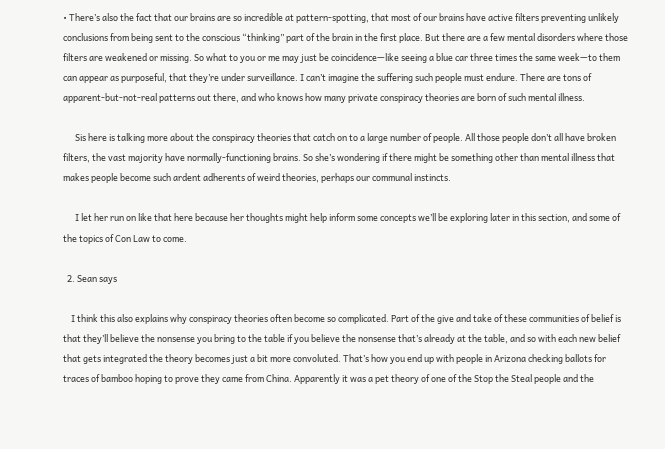• There’s also the fact that our brains are so incredible at pattern-spotting, that most of our brains have active filters preventing unlikely conclusions from being sent to the conscious “thinking” part of the brain in the first place. But there are a few mental disorders where those filters are weakened or missing. So what to you or me may just be coincidence—like seeing a blue car three times the same week—to them can appear as purposeful, that they’re under surveillance. I can’t imagine the suffering such people must endure. There are tons of apparent-but-not-real patterns out there, and who knows how many private conspiracy theories are born of such mental illness.

      Sis here is talking more about the conspiracy theories that catch on to a large number of people. All those people don’t all have broken filters, the vast majority have normally-functioning brains. So she’s wondering if there might be something other than mental illness that makes people become such ardent adherents of weird theories, perhaps our communal instincts.

      I let her run on like that here because her thoughts might help inform some concepts we’ll be exploring later in this section, and some of the topics of Con Law to come.

  2. Sean says

    I think this also explains why conspiracy theories often become so complicated. Part of the give and take of these communities of belief is that they’ll believe the nonsense you bring to the table if you believe the nonsense that’s already at the table, and so with each new belief that gets integrated the theory becomes just a bit more convoluted. That’s how you end up with people in Arizona checking ballots for traces of bamboo hoping to prove they came from China. Apparently it was a pet theory of one of the Stop the Steal people and the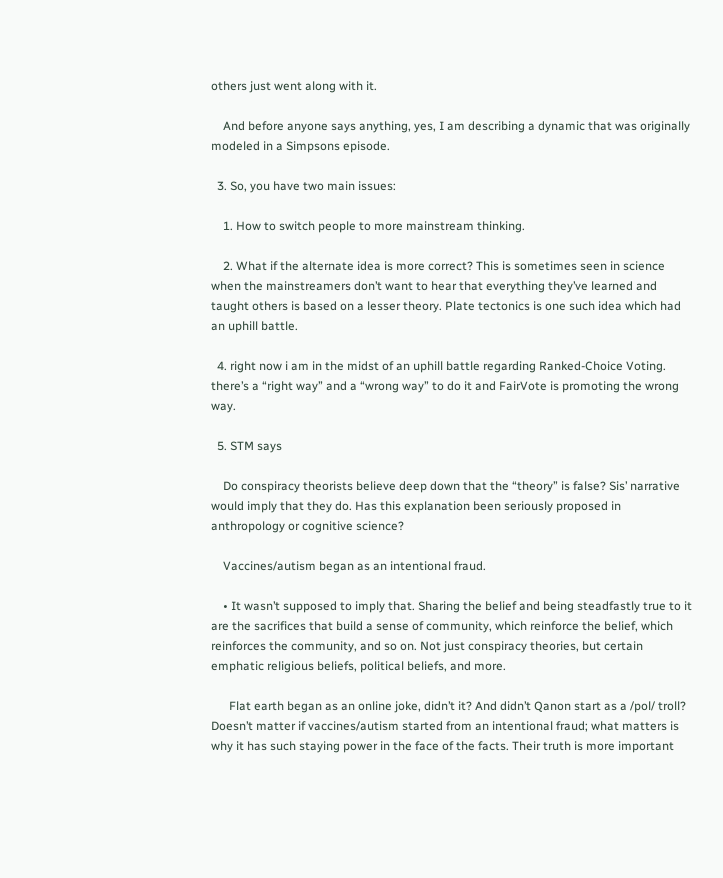others just went along with it.

    And before anyone says anything, yes, I am describing a dynamic that was originally modeled in a Simpsons episode.

  3. So, you have two main issues:

    1. How to switch people to more mainstream thinking.

    2. What if the alternate idea is more correct? This is sometimes seen in science when the mainstreamers don’t want to hear that everything they’ve learned and taught others is based on a lesser theory. Plate tectonics is one such idea which had an uphill battle.

  4. right now i am in the midst of an uphill battle regarding Ranked-Choice Voting. there’s a “right way” and a “wrong way” to do it and FairVote is promoting the wrong way.

  5. STM says

    Do conspiracy theorists believe deep down that the “theory” is false? Sis’ narrative would imply that they do. Has this explanation been seriously proposed in anthropology or cognitive science?

    Vaccines/autism began as an intentional fraud.

    • It wasn’t supposed to imply that. Sharing the belief and being steadfastly true to it are the sacrifices that build a sense of community, which reinforce the belief, which reinforces the community, and so on. Not just conspiracy theories, but certain emphatic religious beliefs, political beliefs, and more.

      Flat earth began as an online joke, didn’t it? And didn’t Qanon start as a /pol/ troll? Doesn’t matter if vaccines/autism started from an intentional fraud; what matters is why it has such staying power in the face of the facts. Their truth is more important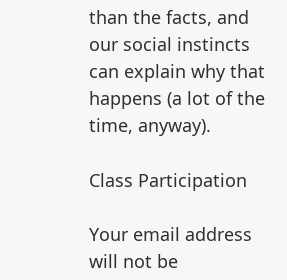than the facts, and our social instincts can explain why that happens (a lot of the time, anyway).

Class Participation

Your email address will not be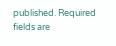published. Required fields are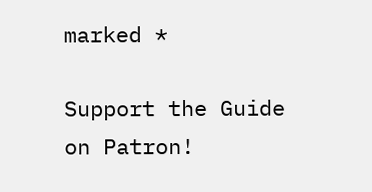marked *

Support the Guide on Patron!